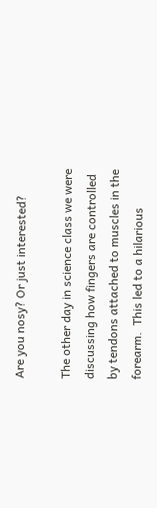Are you nosy? Or just interested?

The other day in science class we were discussing how fingers are controlled by tendons attached to muscles in the forearm.  This led to a hilarious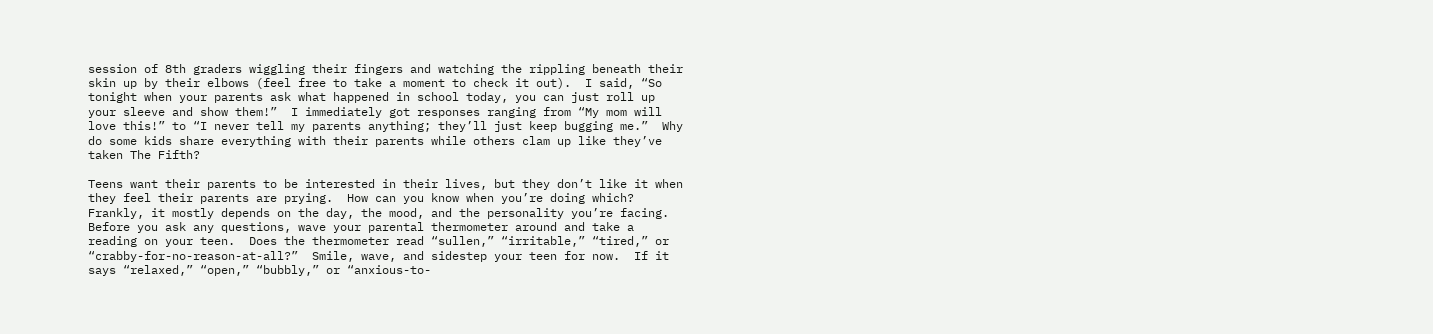session of 8th graders wiggling their fingers and watching the rippling beneath their skin up by their elbows (feel free to take a moment to check it out).  I said, “So tonight when your parents ask what happened in school today, you can just roll up your sleeve and show them!”  I immediately got responses ranging from “My mom will love this!” to “I never tell my parents anything; they’ll just keep bugging me.”  Why do some kids share everything with their parents while others clam up like they’ve taken The Fifth?

Teens want their parents to be interested in their lives, but they don’t like it when they feel their parents are prying.  How can you know when you’re doing which?  Frankly, it mostly depends on the day, the mood, and the personality you’re facing.  Before you ask any questions, wave your parental thermometer around and take a reading on your teen.  Does the thermometer read “sullen,” “irritable,” “tired,” or “crabby-for-no-reason-at-all?”  Smile, wave, and sidestep your teen for now.  If it says “relaxed,” “open,” “bubbly,” or “anxious-to-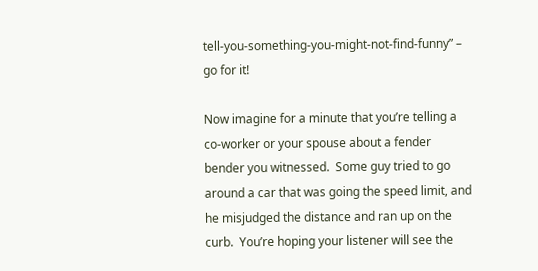tell-you-something-you-might-not-find-funny” – go for it!

Now imagine for a minute that you’re telling a co-worker or your spouse about a fender bender you witnessed.  Some guy tried to go around a car that was going the speed limit, and he misjudged the distance and ran up on the curb.  You’re hoping your listener will see the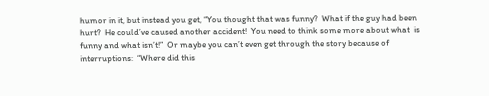humor in it, but instead you get, “You thought that was funny?  What if the guy had been hurt?  He could’ve caused another accident!  You need to think some more about what  is funny and what isn’t!”  Or maybe you can’t even get through the story because of interruptions:  “Where did this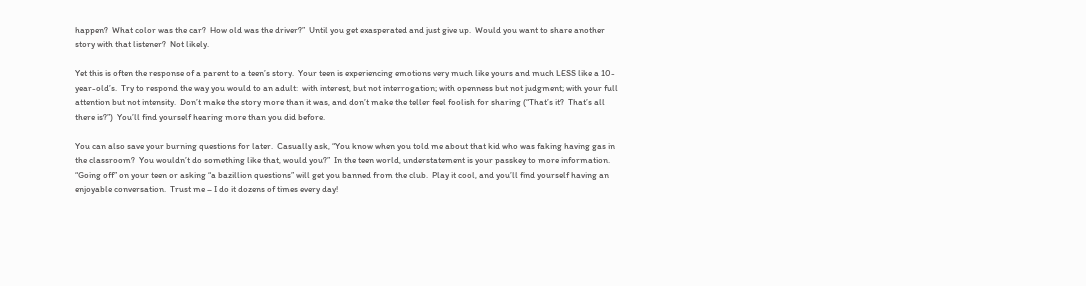happen?  What color was the car?  How old was the driver?”  Until you get exasperated and just give up.  Would you want to share another story with that listener?  Not likely.

Yet this is often the response of a parent to a teen’s story.  Your teen is experiencing emotions very much like yours and much LESS like a 10-year-old’s.  Try to respond the way you would to an adult:  with interest, but not interrogation; with openness but not judgment; with your full attention but not intensity.  Don’t make the story more than it was, and don’t make the teller feel foolish for sharing (“That’s it?  That’s all there is?”)  You’ll find yourself hearing more than you did before.

You can also save your burning questions for later.  Casually ask, “You know when you told me about that kid who was faking having gas in the classroom?  You wouldn’t do something like that, would you?”  In the teen world, understatement is your passkey to more information.  “Going off” on your teen or asking “a bazillion questions” will get you banned from the club.  Play it cool, and you’ll find yourself having an enjoyable conversation.  Trust me – I do it dozens of times every day!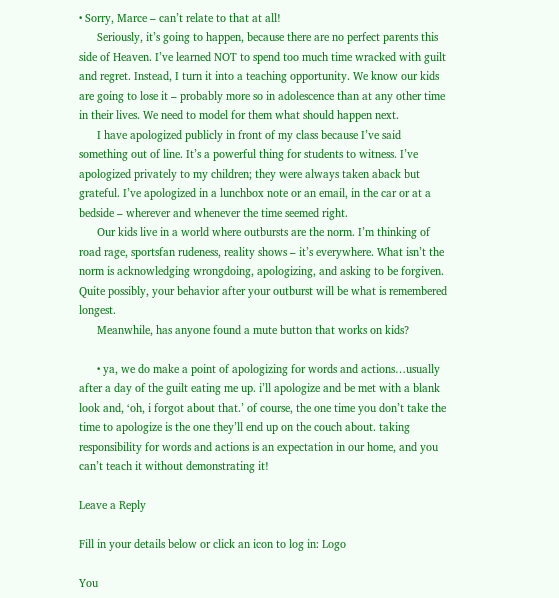• Sorry, Marce – can’t relate to that at all!
      Seriously, it’s going to happen, because there are no perfect parents this side of Heaven. I’ve learned NOT to spend too much time wracked with guilt and regret. Instead, I turn it into a teaching opportunity. We know our kids are going to lose it – probably more so in adolescence than at any other time in their lives. We need to model for them what should happen next.
      I have apologized publicly in front of my class because I’ve said something out of line. It’s a powerful thing for students to witness. I’ve apologized privately to my children; they were always taken aback but grateful. I’ve apologized in a lunchbox note or an email, in the car or at a bedside – wherever and whenever the time seemed right.
      Our kids live in a world where outbursts are the norm. I’m thinking of road rage, sportsfan rudeness, reality shows – it’s everywhere. What isn’t the norm is acknowledging wrongdoing, apologizing, and asking to be forgiven. Quite possibly, your behavior after your outburst will be what is remembered longest.
      Meanwhile, has anyone found a mute button that works on kids?

      • ya, we do make a point of apologizing for words and actions…usually after a day of the guilt eating me up. i’ll apologize and be met with a blank look and, ‘oh, i forgot about that.’ of course, the one time you don’t take the time to apologize is the one they’ll end up on the couch about. taking responsibility for words and actions is an expectation in our home, and you can’t teach it without demonstrating it!

Leave a Reply

Fill in your details below or click an icon to log in: Logo

You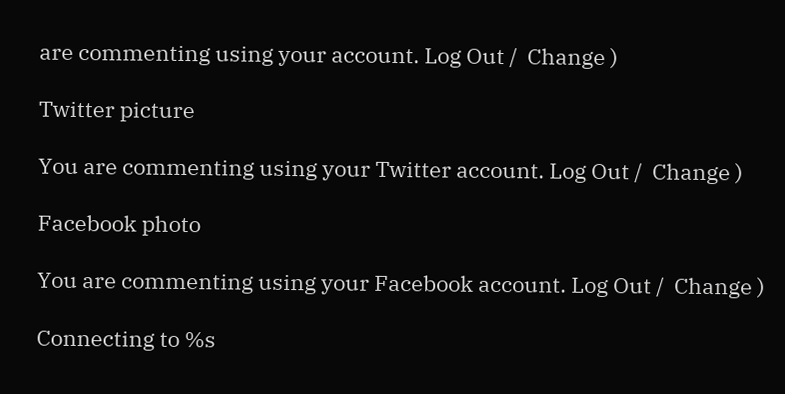are commenting using your account. Log Out /  Change )

Twitter picture

You are commenting using your Twitter account. Log Out /  Change )

Facebook photo

You are commenting using your Facebook account. Log Out /  Change )

Connecting to %s